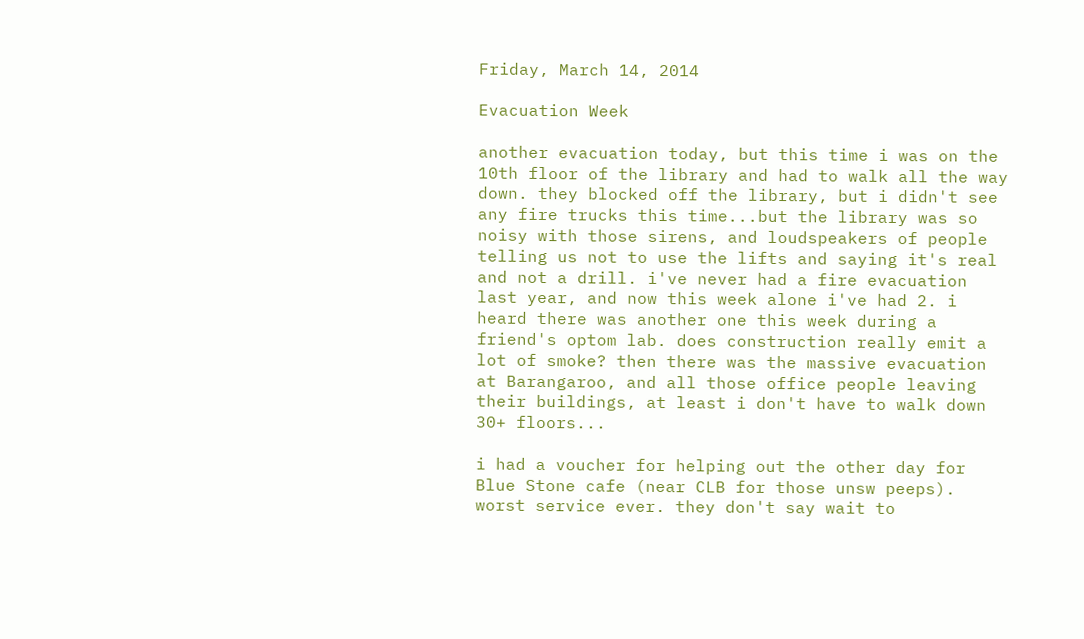Friday, March 14, 2014

Evacuation Week

another evacuation today, but this time i was on the 10th floor of the library and had to walk all the way down. they blocked off the library, but i didn't see any fire trucks this time...but the library was so noisy with those sirens, and loudspeakers of people telling us not to use the lifts and saying it's real and not a drill. i've never had a fire evacuation last year, and now this week alone i've had 2. i heard there was another one this week during a friend's optom lab. does construction really emit a lot of smoke? then there was the massive evacuation at Barangaroo, and all those office people leaving their buildings, at least i don't have to walk down 30+ floors...

i had a voucher for helping out the other day for Blue Stone cafe (near CLB for those unsw peeps). worst service ever. they don't say wait to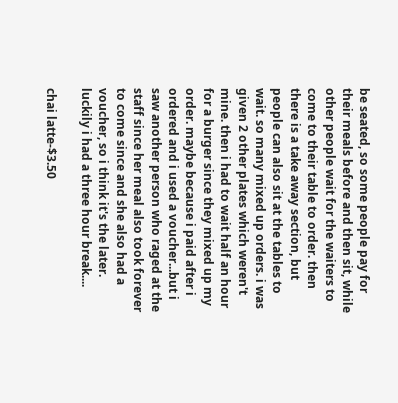be seated, so some people pay for their meals before and then sit, while other people wait for the waiters to come to their table to order. then there is a take away section, but people can also sit at the tables to wait. so many mixed up orders. i was given 2 other plates which weren't mine. then i had to wait half an hour for a burger since they mixed up my order. maybe because i paid after i ordered and i used a voucher...but i saw another person who raged at the staff since her meal also took forever to come since and she also had a voucher, so i think it's the later. luckily i had a three hour break....

chai latte-$3.50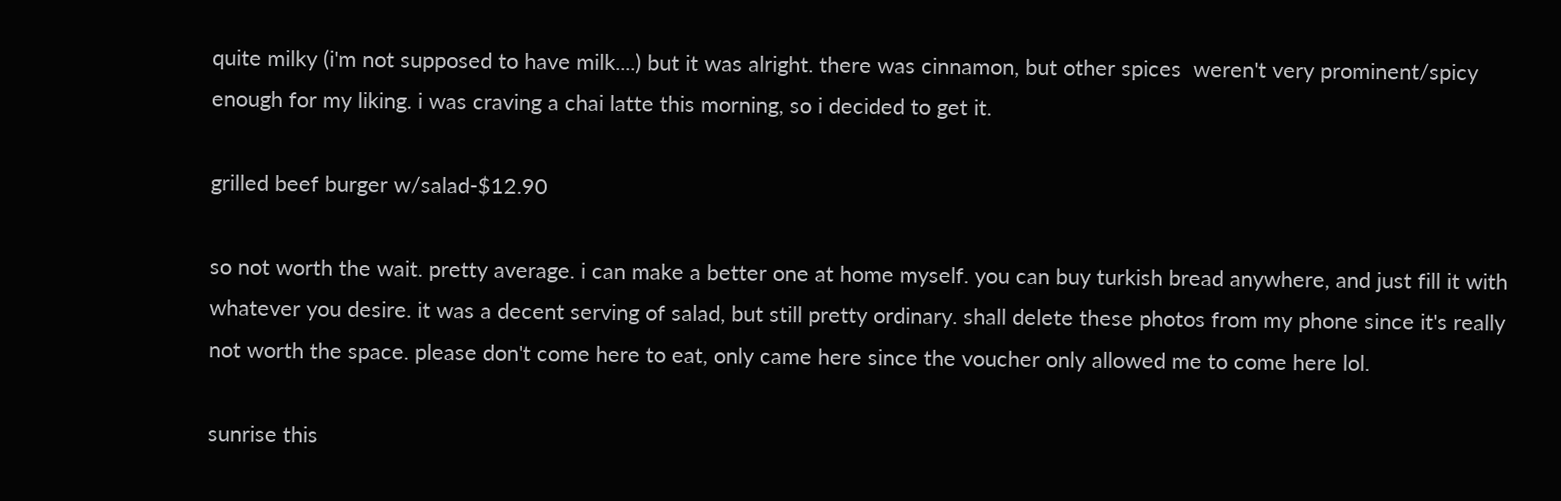quite milky (i'm not supposed to have milk....) but it was alright. there was cinnamon, but other spices  weren't very prominent/spicy enough for my liking. i was craving a chai latte this morning, so i decided to get it.

grilled beef burger w/salad-$12.90

so not worth the wait. pretty average. i can make a better one at home myself. you can buy turkish bread anywhere, and just fill it with whatever you desire. it was a decent serving of salad, but still pretty ordinary. shall delete these photos from my phone since it's really not worth the space. please don't come here to eat, only came here since the voucher only allowed me to come here lol.

sunrise this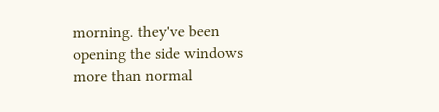morning. they've been opening the side windows more than normal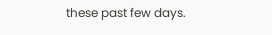these past few days.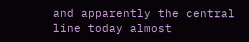and apparently the central line today almost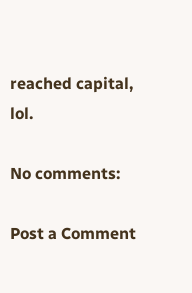reached capital, lol.

No comments:

Post a Comment